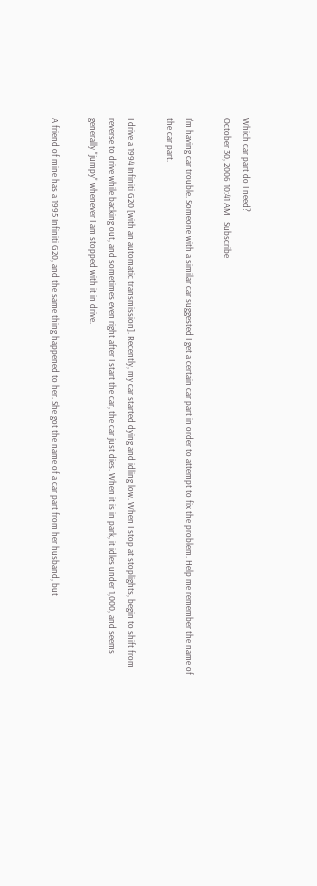Which car part do I need?
October 30, 2006 10:41 AM   Subscribe

I'm having car trouble. Someone with a similar car suggested I get a certain car part in order to attempt to fix the problem. Help me remember the name of the car part.

I drive a 1994 Infiniti G20 [with an automatic transmission]. Recently, my car started dying and idling low. When I stop at stoplights, begin to shift from reverse to drive while backing out, and sometimes even right after I start the car, the car just dies. When it is in park, it idles under 1,000, and seems generally "jumpy" whenever I am stopped with it in drive.

A friend of mine has a 1995 Infiniti G20, and the same thing happened to her. She got the name of a car part from her husband, but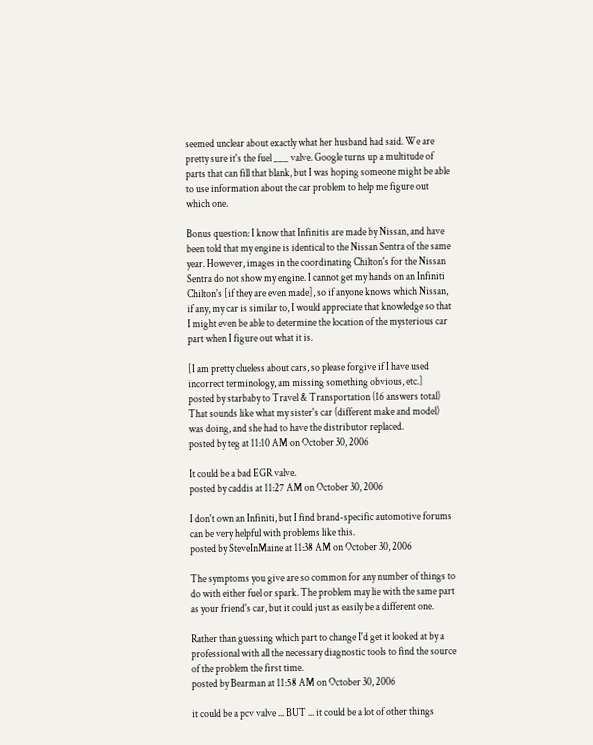seemed unclear about exactly what her husband had said. We are pretty sure it's the fuel ___ valve. Google turns up a multitude of parts that can fill that blank, but I was hoping someone might be able to use information about the car problem to help me figure out which one.

Bonus question: I know that Infinitis are made by Nissan, and have been told that my engine is identical to the Nissan Sentra of the same year. However, images in the coordinating Chilton's for the Nissan Sentra do not show my engine. I cannot get my hands on an Infiniti Chilton's [if they are even made], so if anyone knows which Nissan, if any, my car is similar to, I would appreciate that knowledge so that I might even be able to determine the location of the mysterious car part when I figure out what it is.

[I am pretty clueless about cars, so please forgive if I have used incorrect terminology, am missing something obvious, etc.]
posted by starbaby to Travel & Transportation (16 answers total)
That sounds like what my sister's car (different make and model) was doing, and she had to have the distributor replaced.
posted by teg at 11:10 AM on October 30, 2006

It could be a bad EGR valve.
posted by caddis at 11:27 AM on October 30, 2006

I don't own an Infiniti, but I find brand-specific automotive forums can be very helpful with problems like this.
posted by SteveInMaine at 11:38 AM on October 30, 2006

The symptoms you give are so common for any number of things to do with either fuel or spark. The problem may lie with the same part as your friend's car, but it could just as easily be a different one.

Rather than guessing which part to change I'd get it looked at by a professional with all the necessary diagnostic tools to find the source of the problem the first time.
posted by Bearman at 11:58 AM on October 30, 2006

it could be a pcv valve ... BUT ... it could be a lot of other things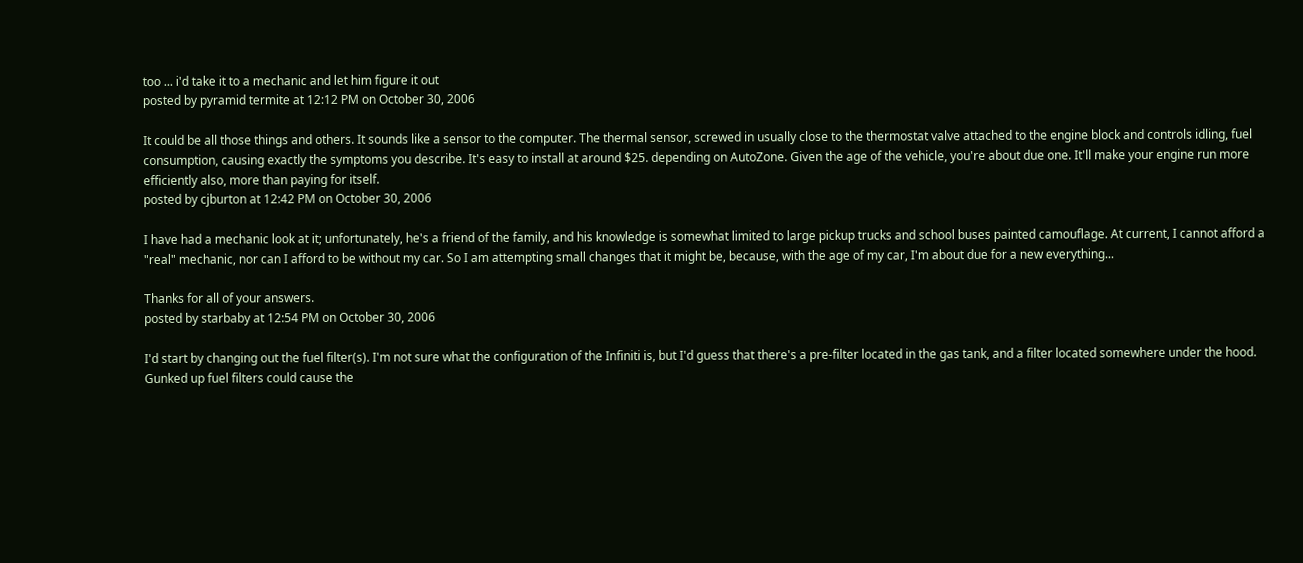too ... i'd take it to a mechanic and let him figure it out
posted by pyramid termite at 12:12 PM on October 30, 2006

It could be all those things and others. It sounds like a sensor to the computer. The thermal sensor, screwed in usually close to the thermostat valve attached to the engine block and controls idling, fuel consumption, causing exactly the symptoms you describe. It's easy to install at around $25. depending on AutoZone. Given the age of the vehicle, you're about due one. It'll make your engine run more efficiently also, more than paying for itself.
posted by cjburton at 12:42 PM on October 30, 2006

I have had a mechanic look at it; unfortunately, he's a friend of the family, and his knowledge is somewhat limited to large pickup trucks and school buses painted camouflage. At current, I cannot afford a "real" mechanic, nor can I afford to be without my car. So I am attempting small changes that it might be, because, with the age of my car, I'm about due for a new everything...

Thanks for all of your answers.
posted by starbaby at 12:54 PM on October 30, 2006

I'd start by changing out the fuel filter(s). I'm not sure what the configuration of the Infiniti is, but I'd guess that there's a pre-filter located in the gas tank, and a filter located somewhere under the hood. Gunked up fuel filters could cause the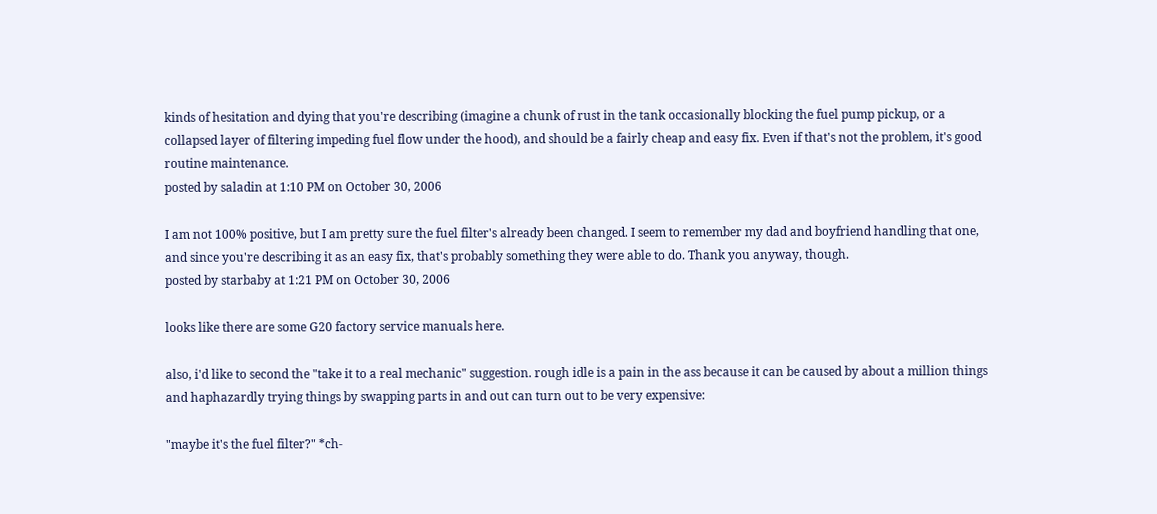kinds of hesitation and dying that you're describing (imagine a chunk of rust in the tank occasionally blocking the fuel pump pickup, or a collapsed layer of filtering impeding fuel flow under the hood), and should be a fairly cheap and easy fix. Even if that's not the problem, it's good routine maintenance.
posted by saladin at 1:10 PM on October 30, 2006

I am not 100% positive, but I am pretty sure the fuel filter's already been changed. I seem to remember my dad and boyfriend handling that one, and since you're describing it as an easy fix, that's probably something they were able to do. Thank you anyway, though.
posted by starbaby at 1:21 PM on October 30, 2006

looks like there are some G20 factory service manuals here.

also, i'd like to second the "take it to a real mechanic" suggestion. rough idle is a pain in the ass because it can be caused by about a million things and haphazardly trying things by swapping parts in and out can turn out to be very expensive:

"maybe it's the fuel filter?" *ch-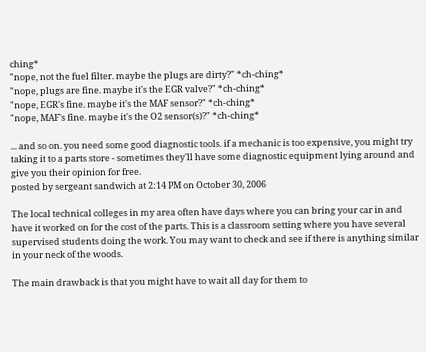ching*
"nope, not the fuel filter. maybe the plugs are dirty?" *ch-ching*
"nope, plugs are fine. maybe it's the EGR valve?" *ch-ching*
"nope, EGR's fine. maybe it's the MAF sensor?" *ch-ching*
"nope, MAF's fine. maybe it's the O2 sensor(s)?" *ch-ching*

... and so on. you need some good diagnostic tools. if a mechanic is too expensive, you might try taking it to a parts store - sometimes they'll have some diagnostic equipment lying around and give you their opinion for free.
posted by sergeant sandwich at 2:14 PM on October 30, 2006

The local technical colleges in my area often have days where you can bring your car in and have it worked on for the cost of the parts. This is a classroom setting where you have several supervised students doing the work. You may want to check and see if there is anything similar in your neck of the woods.

The main drawback is that you might have to wait all day for them to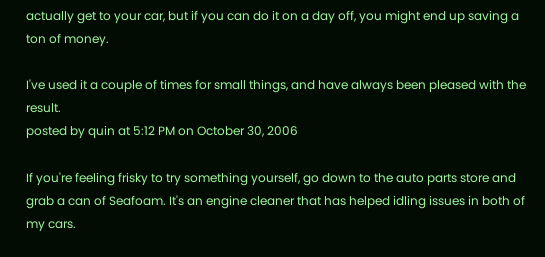actually get to your car, but if you can do it on a day off, you might end up saving a ton of money.

I've used it a couple of times for small things, and have always been pleased with the result.
posted by quin at 5:12 PM on October 30, 2006

If you're feeling frisky to try something yourself, go down to the auto parts store and grab a can of Seafoam. It's an engine cleaner that has helped idling issues in both of my cars.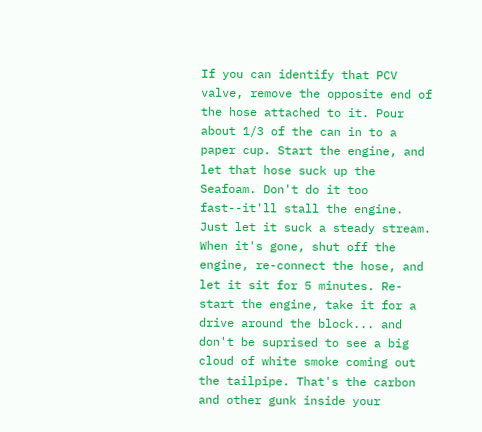If you can identify that PCV valve, remove the opposite end of the hose attached to it. Pour about 1/3 of the can in to a paper cup. Start the engine, and let that hose suck up the Seafoam. Don't do it too fast--it'll stall the engine. Just let it suck a steady stream. When it's gone, shut off the engine, re-connect the hose, and let it sit for 5 minutes. Re-start the engine, take it for a drive around the block... and don't be suprised to see a big cloud of white smoke coming out the tailpipe. That's the carbon and other gunk inside your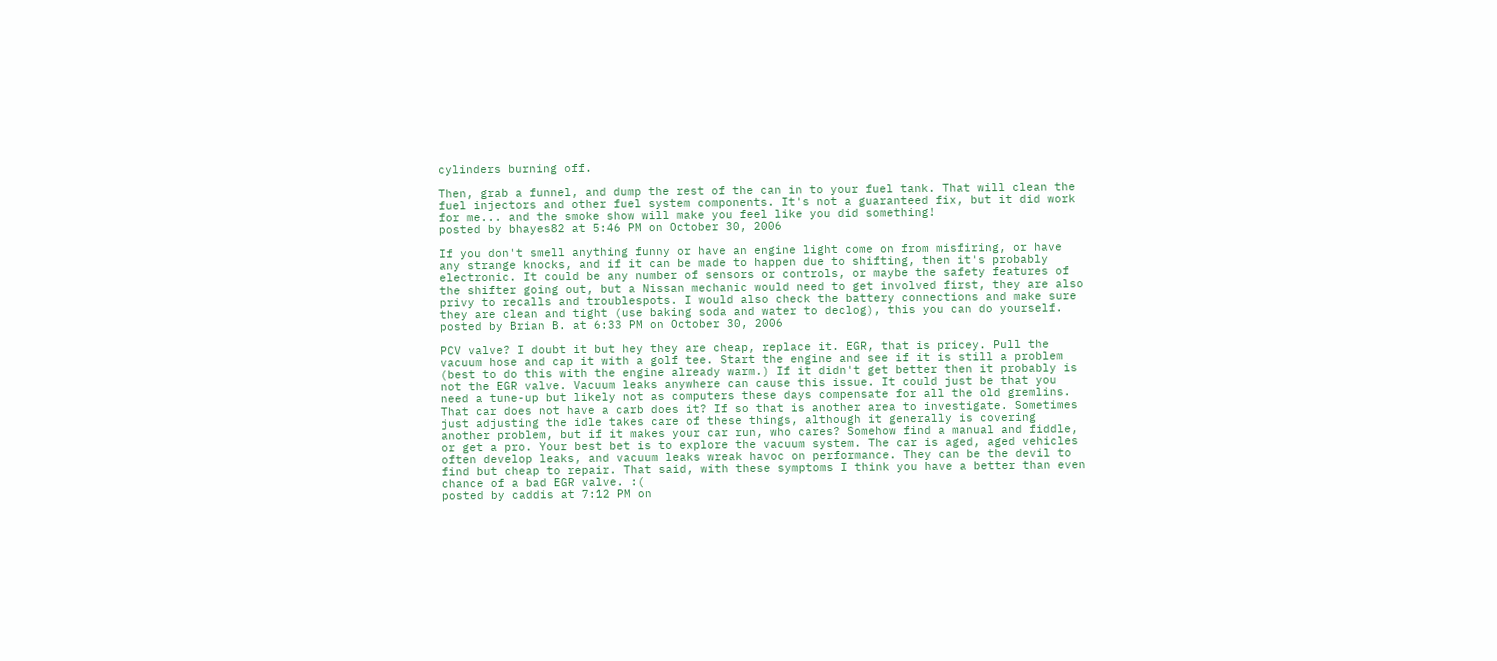cylinders burning off.

Then, grab a funnel, and dump the rest of the can in to your fuel tank. That will clean the fuel injectors and other fuel system components. It's not a guaranteed fix, but it did work for me... and the smoke show will make you feel like you did something!
posted by bhayes82 at 5:46 PM on October 30, 2006

If you don't smell anything funny or have an engine light come on from misfiring, or have any strange knocks, and if it can be made to happen due to shifting, then it's probably electronic. It could be any number of sensors or controls, or maybe the safety features of the shifter going out, but a Nissan mechanic would need to get involved first, they are also privy to recalls and troublespots. I would also check the battery connections and make sure they are clean and tight (use baking soda and water to declog), this you can do yourself.
posted by Brian B. at 6:33 PM on October 30, 2006

PCV valve? I doubt it but hey they are cheap, replace it. EGR, that is pricey. Pull the vacuum hose and cap it with a golf tee. Start the engine and see if it is still a problem (best to do this with the engine already warm.) If it didn't get better then it probably is not the EGR valve. Vacuum leaks anywhere can cause this issue. It could just be that you need a tune-up but likely not as computers these days compensate for all the old gremlins. That car does not have a carb does it? If so that is another area to investigate. Sometimes just adjusting the idle takes care of these things, although it generally is covering another problem, but if it makes your car run, who cares? Somehow find a manual and fiddle, or get a pro. Your best bet is to explore the vacuum system. The car is aged, aged vehicles often develop leaks, and vacuum leaks wreak havoc on performance. They can be the devil to find but cheap to repair. That said, with these symptoms I think you have a better than even chance of a bad EGR valve. :(
posted by caddis at 7:12 PM on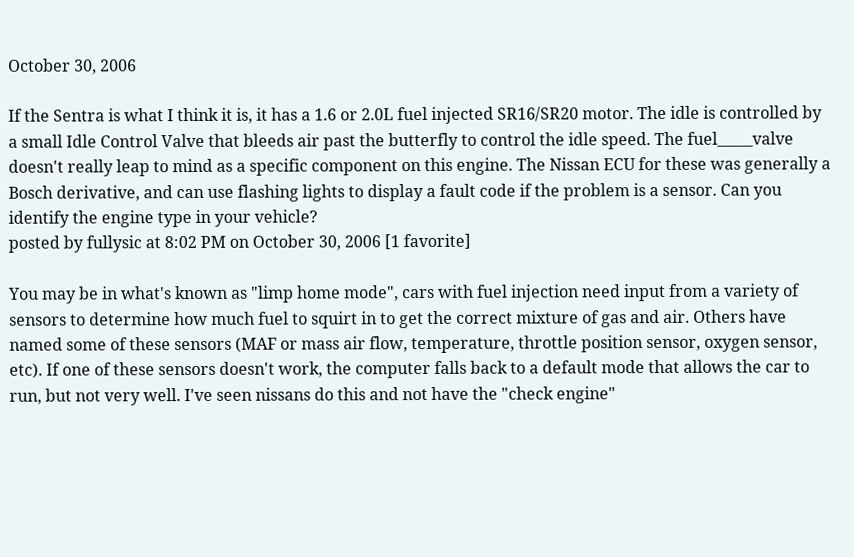October 30, 2006

If the Sentra is what I think it is, it has a 1.6 or 2.0L fuel injected SR16/SR20 motor. The idle is controlled by a small Idle Control Valve that bleeds air past the butterfly to control the idle speed. The fuel_____valve doesn't really leap to mind as a specific component on this engine. The Nissan ECU for these was generally a Bosch derivative, and can use flashing lights to display a fault code if the problem is a sensor. Can you identify the engine type in your vehicle?
posted by fullysic at 8:02 PM on October 30, 2006 [1 favorite]

You may be in what's known as "limp home mode", cars with fuel injection need input from a variety of sensors to determine how much fuel to squirt in to get the correct mixture of gas and air. Others have named some of these sensors (MAF or mass air flow, temperature, throttle position sensor, oxygen sensor, etc). If one of these sensors doesn't work, the computer falls back to a default mode that allows the car to run, but not very well. I've seen nissans do this and not have the "check engine"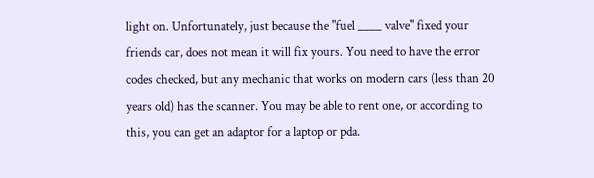light on. Unfortunately, just because the "fuel ____ valve" fixed your friends car, does not mean it will fix yours. You need to have the error codes checked, but any mechanic that works on modern cars (less than 20 years old) has the scanner. You may be able to rent one, or according to this, you can get an adaptor for a laptop or pda.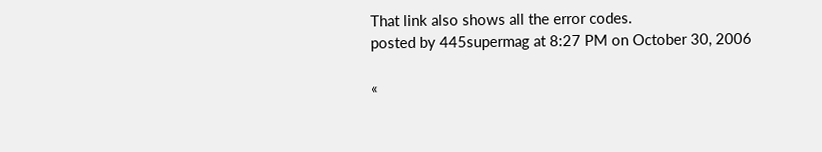That link also shows all the error codes.
posted by 445supermag at 8:27 PM on October 30, 2006

«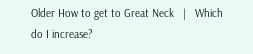Older How to get to Great Neck   |   Which do I increase?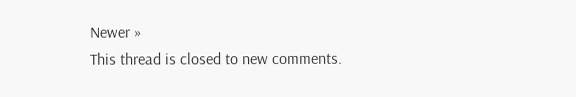Newer »
This thread is closed to new comments.